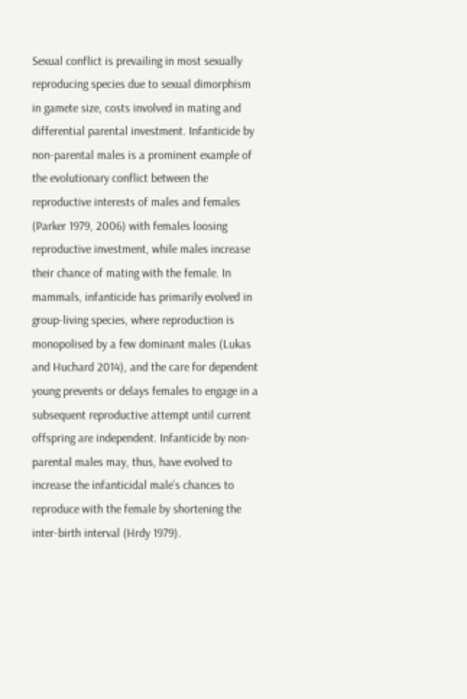Sexual conflict is prevailing in most sexually reproducing species due to sexual dimorphism in gamete size, costs involved in mating and differential parental investment. Infanticide by non-parental males is a prominent example of the evolutionary conflict between the reproductive interests of males and females (Parker 1979, 2006) with females loosing reproductive investment, while males increase their chance of mating with the female. In mammals, infanticide has primarily evolved in group-living species, where reproduction is monopolised by a few dominant males (Lukas and Huchard 2014), and the care for dependent young prevents or delays females to engage in a subsequent reproductive attempt until current offspring are independent. Infanticide by non-parental males may, thus, have evolved to increase the infanticidal male’s chances to reproduce with the female by shortening the inter-birth interval (Hrdy 1979).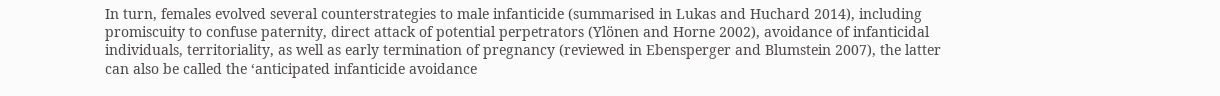In turn, females evolved several counterstrategies to male infanticide (summarised in Lukas and Huchard 2014), including promiscuity to confuse paternity, direct attack of potential perpetrators (Ylönen and Horne 2002), avoidance of infanticidal individuals, territoriality, as well as early termination of pregnancy (reviewed in Ebensperger and Blumstein 2007), the latter can also be called the ‘anticipated infanticide avoidance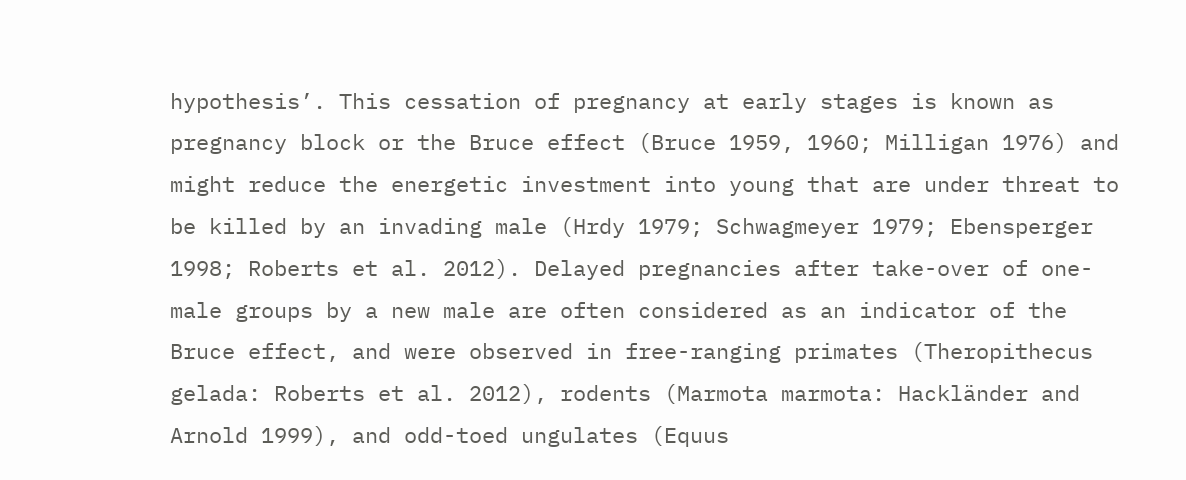hypothesis’. This cessation of pregnancy at early stages is known as pregnancy block or the Bruce effect (Bruce 1959, 1960; Milligan 1976) and might reduce the energetic investment into young that are under threat to be killed by an invading male (Hrdy 1979; Schwagmeyer 1979; Ebensperger 1998; Roberts et al. 2012). Delayed pregnancies after take-over of one-male groups by a new male are often considered as an indicator of the Bruce effect, and were observed in free-ranging primates (Theropithecus gelada: Roberts et al. 2012), rodents (Marmota marmota: Hackländer and Arnold 1999), and odd-toed ungulates (Equus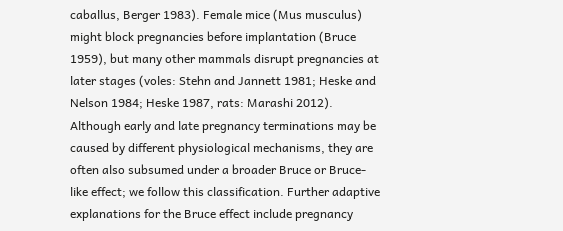caballus, Berger 1983). Female mice (Mus musculus) might block pregnancies before implantation (Bruce 1959), but many other mammals disrupt pregnancies at later stages (voles: Stehn and Jannett 1981; Heske and Nelson 1984; Heske 1987, rats: Marashi 2012). Although early and late pregnancy terminations may be caused by different physiological mechanisms, they are often also subsumed under a broader Bruce or Bruce-like effect; we follow this classification. Further adaptive explanations for the Bruce effect include pregnancy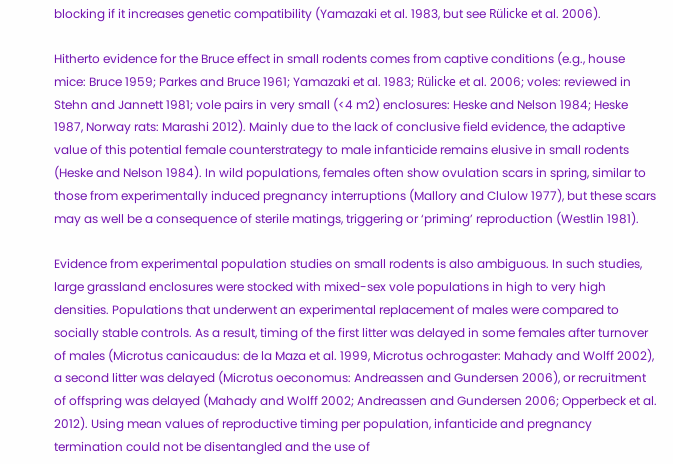blocking if it increases genetic compatibility (Yamazaki et al. 1983, but see Rülicke et al. 2006).

Hitherto evidence for the Bruce effect in small rodents comes from captive conditions (e.g., house mice: Bruce 1959; Parkes and Bruce 1961; Yamazaki et al. 1983; Rülicke et al. 2006; voles: reviewed in Stehn and Jannett 1981; vole pairs in very small (<4 m2) enclosures: Heske and Nelson 1984; Heske 1987, Norway rats: Marashi 2012). Mainly due to the lack of conclusive field evidence, the adaptive value of this potential female counterstrategy to male infanticide remains elusive in small rodents (Heske and Nelson 1984). In wild populations, females often show ovulation scars in spring, similar to those from experimentally induced pregnancy interruptions (Mallory and Clulow 1977), but these scars may as well be a consequence of sterile matings, triggering or ‘priming’ reproduction (Westlin 1981).

Evidence from experimental population studies on small rodents is also ambiguous. In such studies, large grassland enclosures were stocked with mixed-sex vole populations in high to very high densities. Populations that underwent an experimental replacement of males were compared to socially stable controls. As a result, timing of the first litter was delayed in some females after turnover of males (Microtus canicaudus: de la Maza et al. 1999, Microtus ochrogaster: Mahady and Wolff 2002), a second litter was delayed (Microtus oeconomus: Andreassen and Gundersen 2006), or recruitment of offspring was delayed (Mahady and Wolff 2002; Andreassen and Gundersen 2006; Opperbeck et al. 2012). Using mean values of reproductive timing per population, infanticide and pregnancy termination could not be disentangled and the use of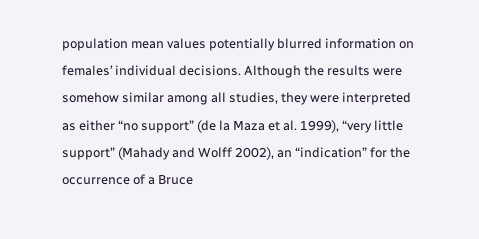population mean values potentially blurred information on females’ individual decisions. Although the results were somehow similar among all studies, they were interpreted as either “no support” (de la Maza et al. 1999), “very little support” (Mahady and Wolff 2002), an “indication” for the occurrence of a Bruce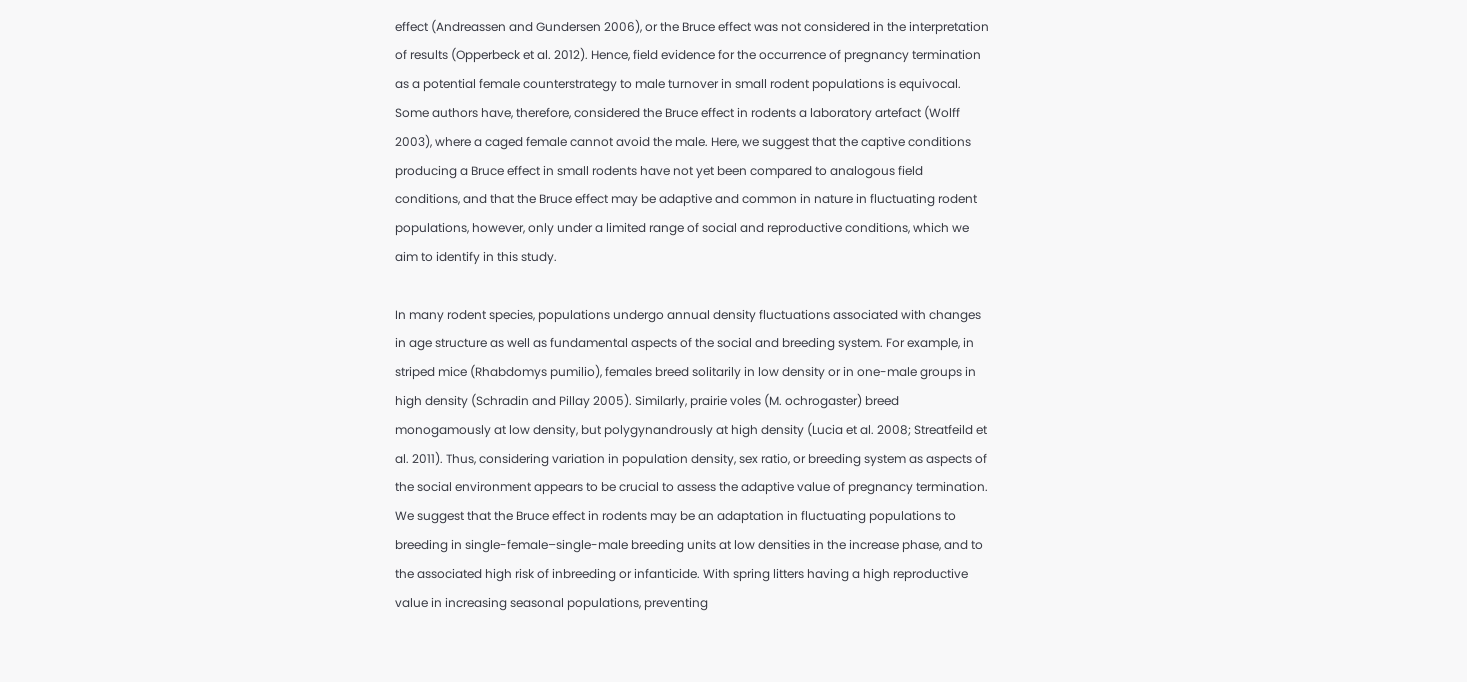effect (Andreassen and Gundersen 2006), or the Bruce effect was not considered in the interpretation of results (Opperbeck et al. 2012). Hence, field evidence for the occurrence of pregnancy termination as a potential female counterstrategy to male turnover in small rodent populations is equivocal. Some authors have, therefore, considered the Bruce effect in rodents a laboratory artefact (Wolff 2003), where a caged female cannot avoid the male. Here, we suggest that the captive conditions producing a Bruce effect in small rodents have not yet been compared to analogous field conditions, and that the Bruce effect may be adaptive and common in nature in fluctuating rodent populations, however, only under a limited range of social and reproductive conditions, which we aim to identify in this study.

In many rodent species, populations undergo annual density fluctuations associated with changes in age structure as well as fundamental aspects of the social and breeding system. For example, in striped mice (Rhabdomys pumilio), females breed solitarily in low density or in one-male groups in high density (Schradin and Pillay 2005). Similarly, prairie voles (M. ochrogaster) breed monogamously at low density, but polygynandrously at high density (Lucia et al. 2008; Streatfeild et al. 2011). Thus, considering variation in population density, sex ratio, or breeding system as aspects of the social environment appears to be crucial to assess the adaptive value of pregnancy termination. We suggest that the Bruce effect in rodents may be an adaptation in fluctuating populations to breeding in single-female–single-male breeding units at low densities in the increase phase, and to the associated high risk of inbreeding or infanticide. With spring litters having a high reproductive value in increasing seasonal populations, preventing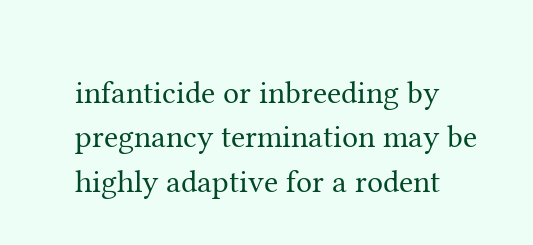infanticide or inbreeding by pregnancy termination may be highly adaptive for a rodent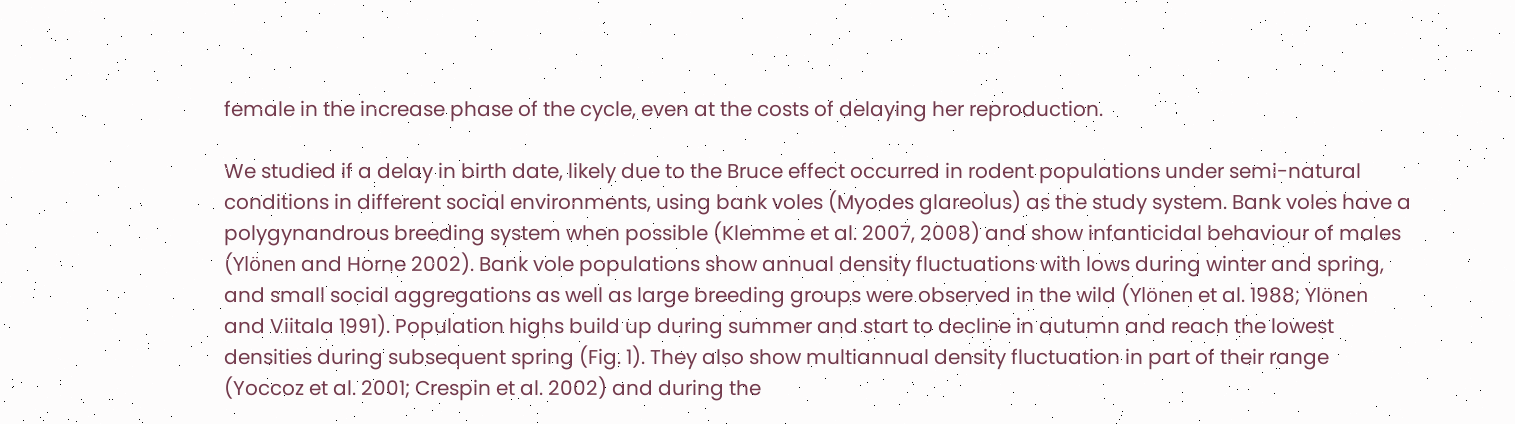female in the increase phase of the cycle, even at the costs of delaying her reproduction.

We studied if a delay in birth date, likely due to the Bruce effect occurred in rodent populations under semi-natural conditions in different social environments, using bank voles (Myodes glareolus) as the study system. Bank voles have a polygynandrous breeding system when possible (Klemme et al. 2007, 2008) and show infanticidal behaviour of males (Ylönen and Horne 2002). Bank vole populations show annual density fluctuations with lows during winter and spring, and small social aggregations as well as large breeding groups were observed in the wild (Ylönen et al. 1988; Ylönen and Viitala 1991). Population highs build up during summer and start to decline in autumn and reach the lowest densities during subsequent spring (Fig. 1). They also show multiannual density fluctuation in part of their range (Yoccoz et al. 2001; Crespin et al. 2002) and during the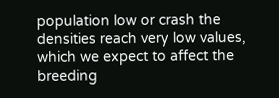population low or crash the densities reach very low values, which we expect to affect the breeding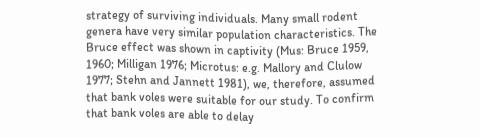strategy of surviving individuals. Many small rodent genera have very similar population characteristics. The Bruce effect was shown in captivity (Mus: Bruce 1959, 1960; Milligan 1976; Microtus: e.g. Mallory and Clulow 1977; Stehn and Jannett 1981), we, therefore, assumed that bank voles were suitable for our study. To confirm that bank voles are able to delay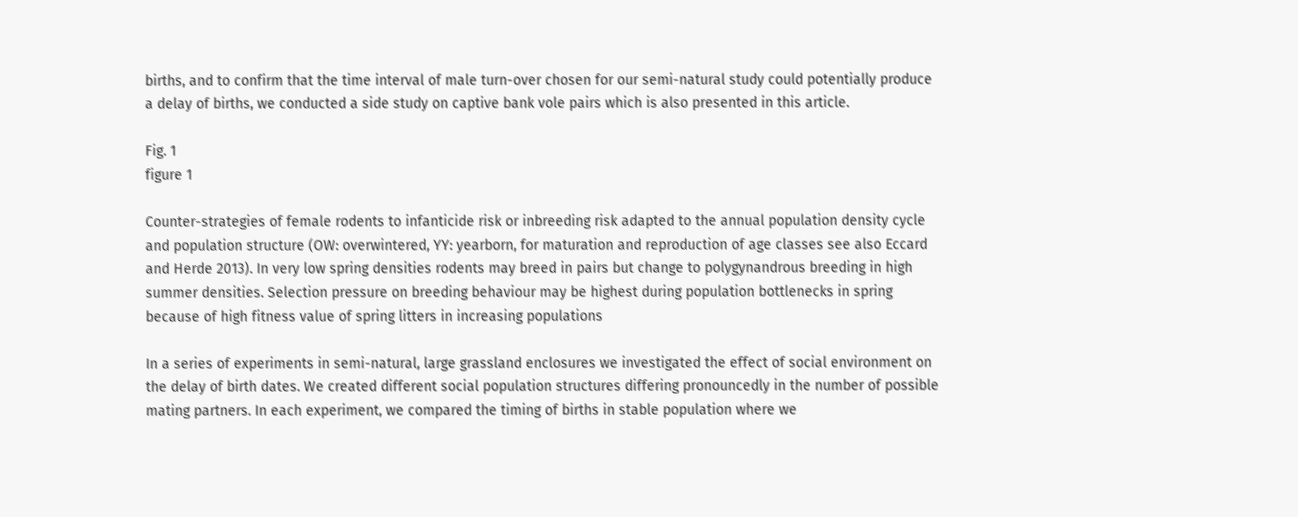births, and to confirm that the time interval of male turn-over chosen for our semi-natural study could potentially produce a delay of births, we conducted a side study on captive bank vole pairs which is also presented in this article.

Fig. 1
figure 1

Counter-strategies of female rodents to infanticide risk or inbreeding risk adapted to the annual population density cycle and population structure (OW: overwintered, YY: yearborn, for maturation and reproduction of age classes see also Eccard and Herde 2013). In very low spring densities rodents may breed in pairs but change to polygynandrous breeding in high summer densities. Selection pressure on breeding behaviour may be highest during population bottlenecks in spring because of high fitness value of spring litters in increasing populations

In a series of experiments in semi-natural, large grassland enclosures we investigated the effect of social environment on the delay of birth dates. We created different social population structures differing pronouncedly in the number of possible mating partners. In each experiment, we compared the timing of births in stable population where we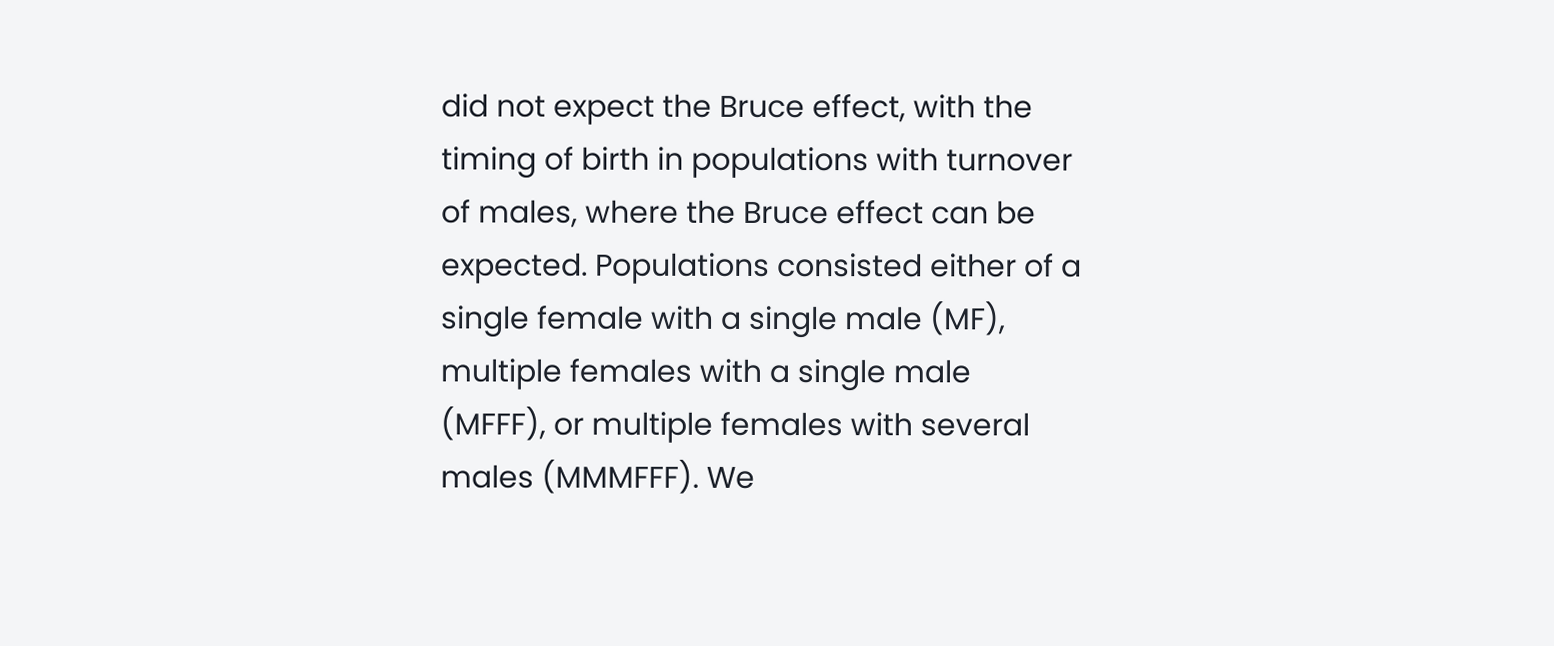did not expect the Bruce effect, with the timing of birth in populations with turnover of males, where the Bruce effect can be expected. Populations consisted either of a single female with a single male (MF), multiple females with a single male (MFFF), or multiple females with several males (MMMFFF). We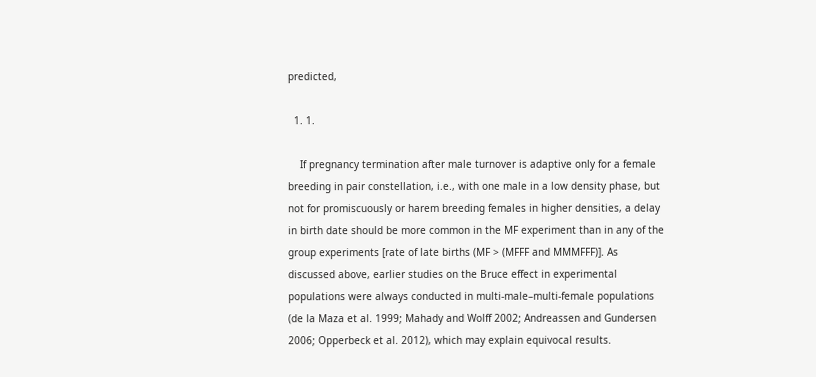predicted,

  1. 1.

    If pregnancy termination after male turnover is adaptive only for a female breeding in pair constellation, i.e., with one male in a low density phase, but not for promiscuously or harem breeding females in higher densities, a delay in birth date should be more common in the MF experiment than in any of the group experiments [rate of late births (MF > (MFFF and MMMFFF)]. As discussed above, earlier studies on the Bruce effect in experimental populations were always conducted in multi-male–multi-female populations (de la Maza et al. 1999; Mahady and Wolff 2002; Andreassen and Gundersen 2006; Opperbeck et al. 2012), which may explain equivocal results.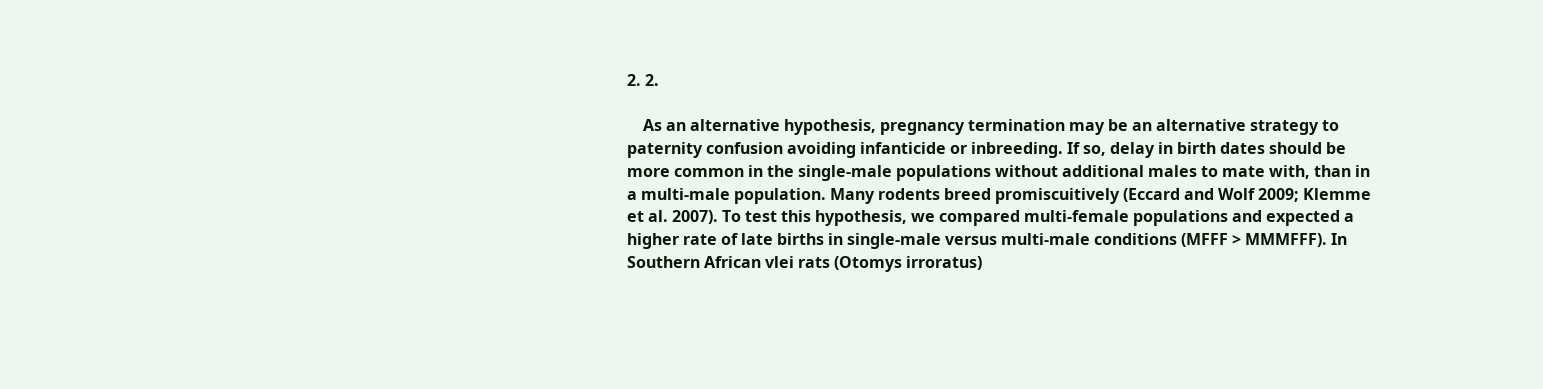2. 2.

    As an alternative hypothesis, pregnancy termination may be an alternative strategy to paternity confusion avoiding infanticide or inbreeding. If so, delay in birth dates should be more common in the single-male populations without additional males to mate with, than in a multi-male population. Many rodents breed promiscuitively (Eccard and Wolf 2009; Klemme et al. 2007). To test this hypothesis, we compared multi-female populations and expected a higher rate of late births in single-male versus multi-male conditions (MFFF > MMMFFF). In Southern African vlei rats (Otomys irroratus)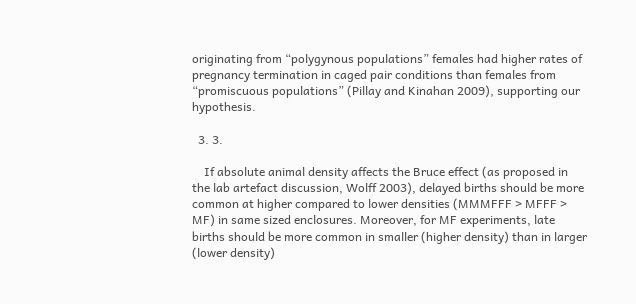originating from “polygynous populations” females had higher rates of pregnancy termination in caged pair conditions than females from “promiscuous populations” (Pillay and Kinahan 2009), supporting our hypothesis.

  3. 3.

    If absolute animal density affects the Bruce effect (as proposed in the lab artefact discussion, Wolff 2003), delayed births should be more common at higher compared to lower densities (MMMFFF > MFFF > MF) in same sized enclosures. Moreover, for MF experiments, late births should be more common in smaller (higher density) than in larger (lower density)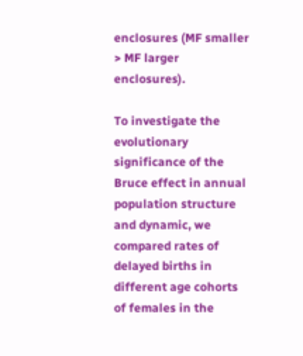enclosures (MF smaller > MF larger enclosures).

To investigate the evolutionary significance of the Bruce effect in annual population structure and dynamic, we compared rates of delayed births in different age cohorts of females in the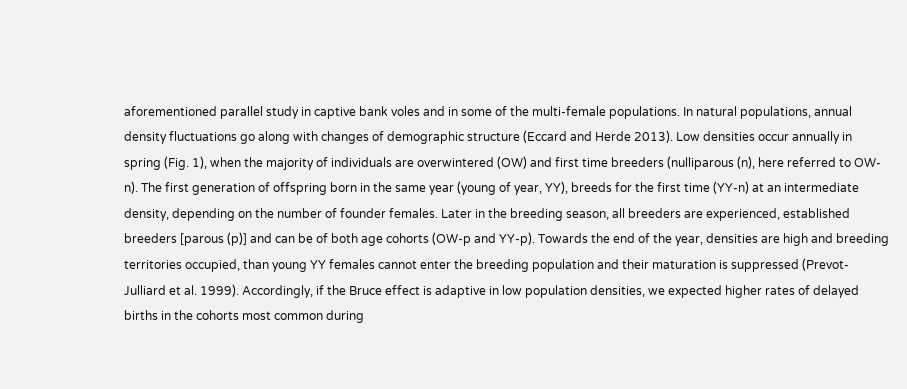aforementioned parallel study in captive bank voles and in some of the multi-female populations. In natural populations, annual density fluctuations go along with changes of demographic structure (Eccard and Herde 2013). Low densities occur annually in spring (Fig. 1), when the majority of individuals are overwintered (OW) and first time breeders (nulliparous (n), here referred to OW-n). The first generation of offspring born in the same year (young of year, YY), breeds for the first time (YY-n) at an intermediate density, depending on the number of founder females. Later in the breeding season, all breeders are experienced, established breeders [parous (p)] and can be of both age cohorts (OW-p and YY-p). Towards the end of the year, densities are high and breeding territories occupied, than young YY females cannot enter the breeding population and their maturation is suppressed (Prevot-Julliard et al. 1999). Accordingly, if the Bruce effect is adaptive in low population densities, we expected higher rates of delayed births in the cohorts most common during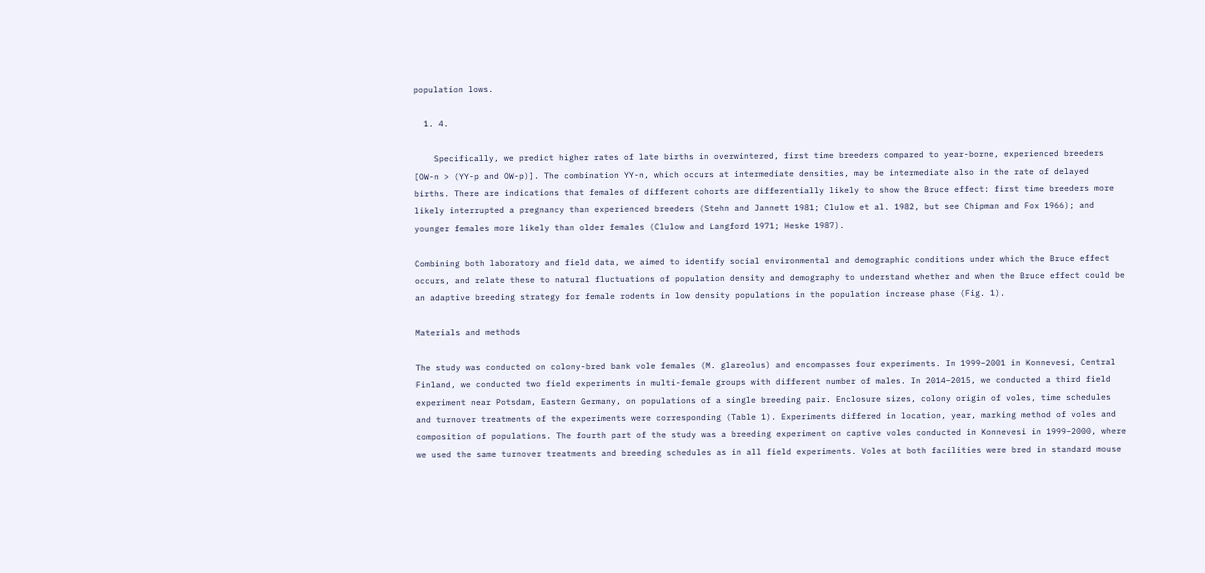population lows.

  1. 4.

    Specifically, we predict higher rates of late births in overwintered, first time breeders compared to year-borne, experienced breeders [OW-n > (YY-p and OW-p)]. The combination YY-n, which occurs at intermediate densities, may be intermediate also in the rate of delayed births. There are indications that females of different cohorts are differentially likely to show the Bruce effect: first time breeders more likely interrupted a pregnancy than experienced breeders (Stehn and Jannett 1981; Clulow et al. 1982, but see Chipman and Fox 1966); and younger females more likely than older females (Clulow and Langford 1971; Heske 1987).

Combining both laboratory and field data, we aimed to identify social environmental and demographic conditions under which the Bruce effect occurs, and relate these to natural fluctuations of population density and demography to understand whether and when the Bruce effect could be an adaptive breeding strategy for female rodents in low density populations in the population increase phase (Fig. 1).

Materials and methods

The study was conducted on colony-bred bank vole females (M. glareolus) and encompasses four experiments. In 1999–2001 in Konnevesi, Central Finland, we conducted two field experiments in multi-female groups with different number of males. In 2014–2015, we conducted a third field experiment near Potsdam, Eastern Germany, on populations of a single breeding pair. Enclosure sizes, colony origin of voles, time schedules and turnover treatments of the experiments were corresponding (Table 1). Experiments differed in location, year, marking method of voles and composition of populations. The fourth part of the study was a breeding experiment on captive voles conducted in Konnevesi in 1999–2000, where we used the same turnover treatments and breeding schedules as in all field experiments. Voles at both facilities were bred in standard mouse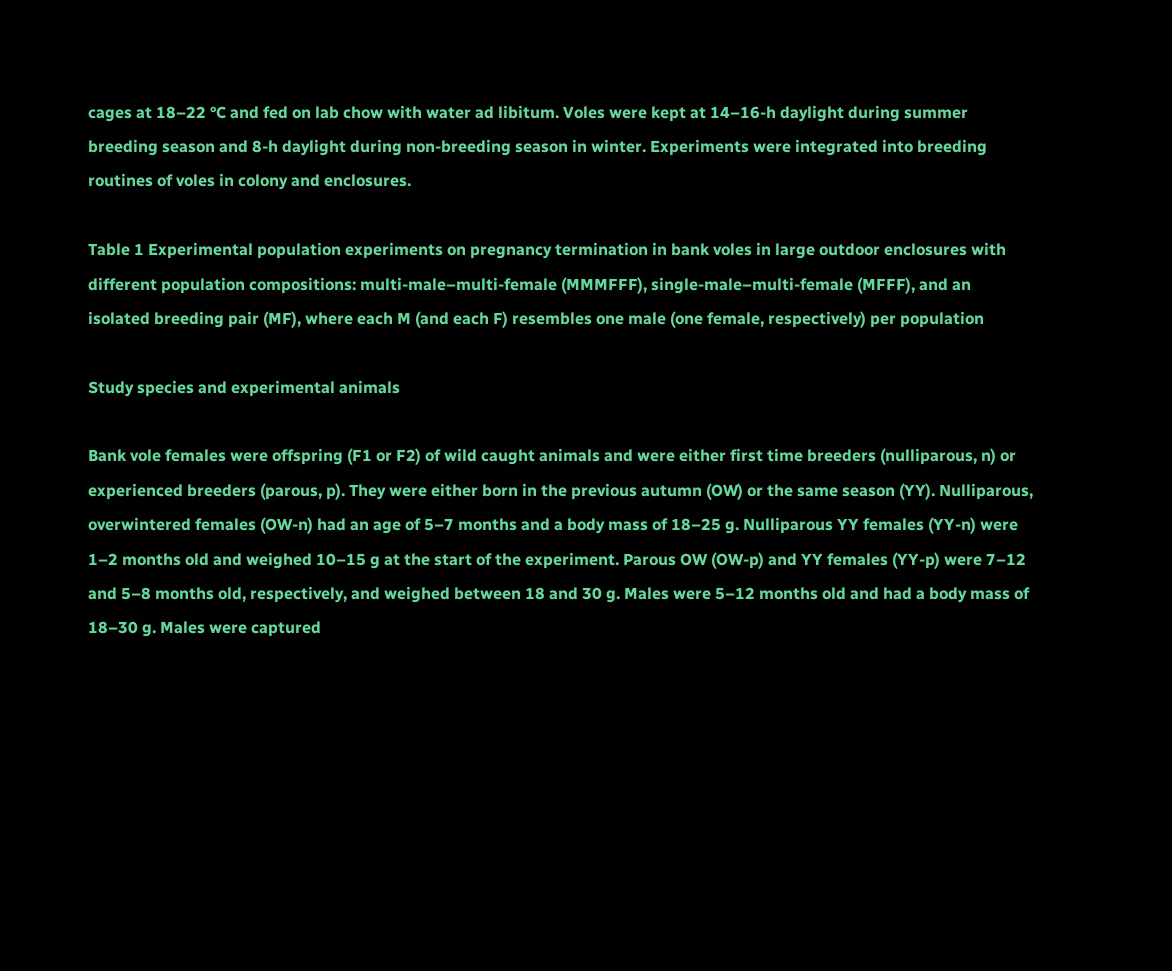cages at 18–22 °C and fed on lab chow with water ad libitum. Voles were kept at 14–16-h daylight during summer breeding season and 8-h daylight during non-breeding season in winter. Experiments were integrated into breeding routines of voles in colony and enclosures.

Table 1 Experimental population experiments on pregnancy termination in bank voles in large outdoor enclosures with different population compositions: multi-male–multi-female (MMMFFF), single-male–multi-female (MFFF), and an isolated breeding pair (MF), where each M (and each F) resembles one male (one female, respectively) per population

Study species and experimental animals

Bank vole females were offspring (F1 or F2) of wild caught animals and were either first time breeders (nulliparous, n) or experienced breeders (parous, p). They were either born in the previous autumn (OW) or the same season (YY). Nulliparous, overwintered females (OW-n) had an age of 5–7 months and a body mass of 18–25 g. Nulliparous YY females (YY-n) were 1–2 months old and weighed 10–15 g at the start of the experiment. Parous OW (OW-p) and YY females (YY-p) were 7–12 and 5–8 months old, respectively, and weighed between 18 and 30 g. Males were 5–12 months old and had a body mass of 18–30 g. Males were captured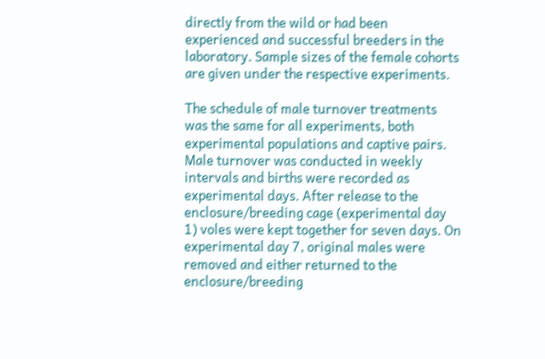directly from the wild or had been experienced and successful breeders in the laboratory. Sample sizes of the female cohorts are given under the respective experiments.

The schedule of male turnover treatments was the same for all experiments, both experimental populations and captive pairs. Male turnover was conducted in weekly intervals and births were recorded as experimental days. After release to the enclosure/breeding cage (experimental day 1) voles were kept together for seven days. On experimental day 7, original males were removed and either returned to the enclosure/breeding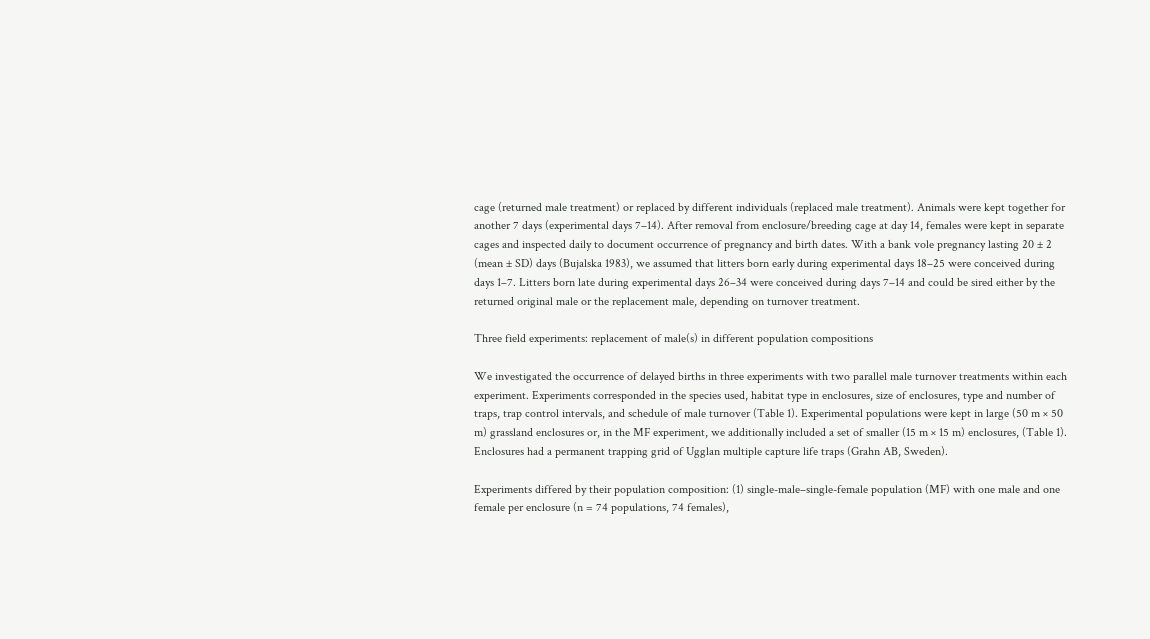cage (returned male treatment) or replaced by different individuals (replaced male treatment). Animals were kept together for another 7 days (experimental days 7–14). After removal from enclosure/breeding cage at day 14, females were kept in separate cages and inspected daily to document occurrence of pregnancy and birth dates. With a bank vole pregnancy lasting 20 ± 2 (mean ± SD) days (Bujalska 1983), we assumed that litters born early during experimental days 18–25 were conceived during days 1–7. Litters born late during experimental days 26–34 were conceived during days 7–14 and could be sired either by the returned original male or the replacement male, depending on turnover treatment.

Three field experiments: replacement of male(s) in different population compositions

We investigated the occurrence of delayed births in three experiments with two parallel male turnover treatments within each experiment. Experiments corresponded in the species used, habitat type in enclosures, size of enclosures, type and number of traps, trap control intervals, and schedule of male turnover (Table 1). Experimental populations were kept in large (50 m × 50 m) grassland enclosures or, in the MF experiment, we additionally included a set of smaller (15 m × 15 m) enclosures, (Table 1). Enclosures had a permanent trapping grid of Ugglan multiple capture life traps (Grahn AB, Sweden).

Experiments differed by their population composition: (1) single-male–single-female population (MF) with one male and one female per enclosure (n = 74 populations, 74 females),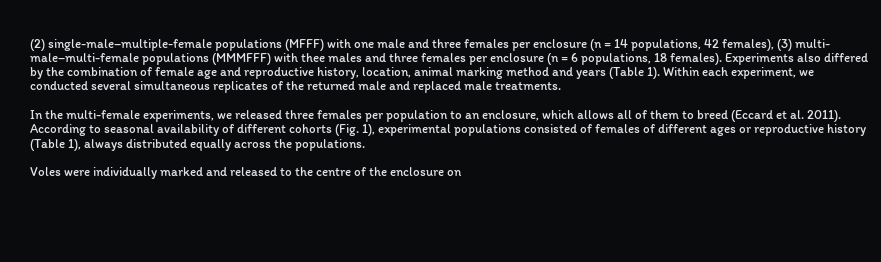(2) single-male–multiple-female populations (MFFF) with one male and three females per enclosure (n = 14 populations, 42 females), (3) multi-male–multi-female populations (MMMFFF) with thee males and three females per enclosure (n = 6 populations, 18 females). Experiments also differed by the combination of female age and reproductive history, location, animal marking method and years (Table 1). Within each experiment, we conducted several simultaneous replicates of the returned male and replaced male treatments.

In the multi-female experiments, we released three females per population to an enclosure, which allows all of them to breed (Eccard et al. 2011). According to seasonal availability of different cohorts (Fig. 1), experimental populations consisted of females of different ages or reproductive history (Table 1), always distributed equally across the populations.

Voles were individually marked and released to the centre of the enclosure on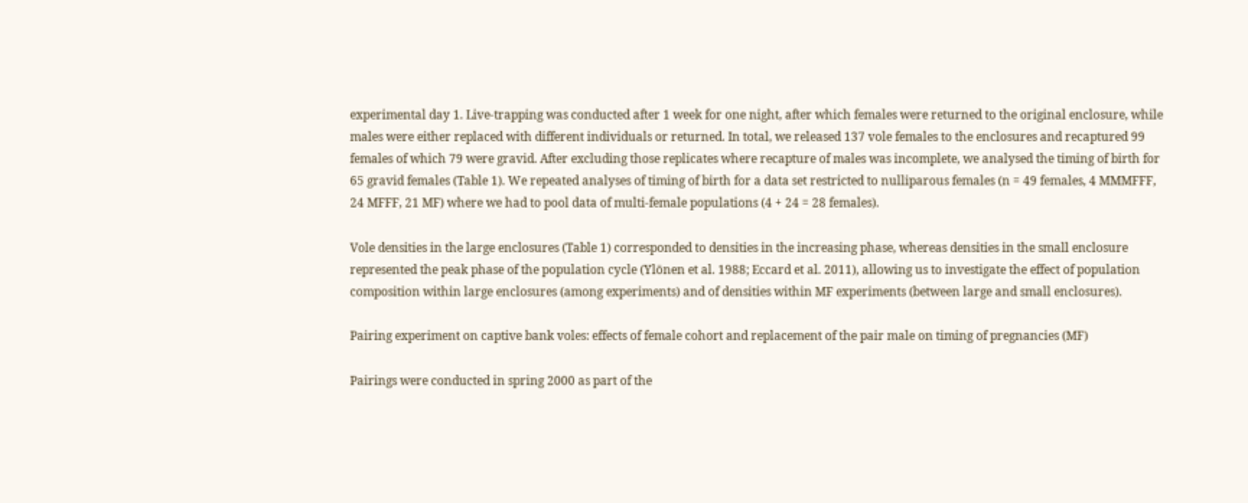experimental day 1. Live-trapping was conducted after 1 week for one night, after which females were returned to the original enclosure, while males were either replaced with different individuals or returned. In total, we released 137 vole females to the enclosures and recaptured 99 females of which 79 were gravid. After excluding those replicates where recapture of males was incomplete, we analysed the timing of birth for 65 gravid females (Table 1). We repeated analyses of timing of birth for a data set restricted to nulliparous females (n = 49 females, 4 MMMFFF, 24 MFFF, 21 MF) where we had to pool data of multi-female populations (4 + 24 = 28 females).

Vole densities in the large enclosures (Table 1) corresponded to densities in the increasing phase, whereas densities in the small enclosure represented the peak phase of the population cycle (Ylönen et al. 1988; Eccard et al. 2011), allowing us to investigate the effect of population composition within large enclosures (among experiments) and of densities within MF experiments (between large and small enclosures).

Pairing experiment on captive bank voles: effects of female cohort and replacement of the pair male on timing of pregnancies (MF)

Pairings were conducted in spring 2000 as part of the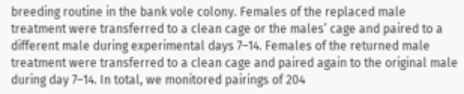breeding routine in the bank vole colony. Females of the replaced male treatment were transferred to a clean cage or the males’ cage and paired to a different male during experimental days 7–14. Females of the returned male treatment were transferred to a clean cage and paired again to the original male during day 7–14. In total, we monitored pairings of 204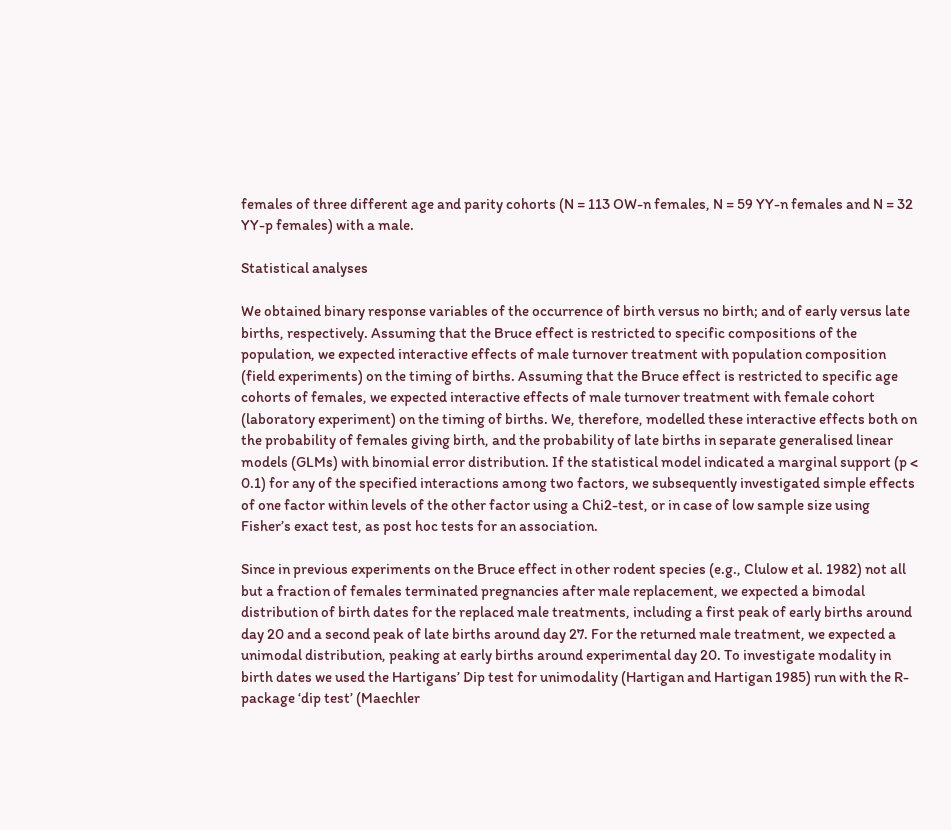females of three different age and parity cohorts (N = 113 OW-n females, N = 59 YY-n females and N = 32 YY-p females) with a male.

Statistical analyses

We obtained binary response variables of the occurrence of birth versus no birth; and of early versus late births, respectively. Assuming that the Bruce effect is restricted to specific compositions of the population, we expected interactive effects of male turnover treatment with population composition (field experiments) on the timing of births. Assuming that the Bruce effect is restricted to specific age cohorts of females, we expected interactive effects of male turnover treatment with female cohort (laboratory experiment) on the timing of births. We, therefore, modelled these interactive effects both on the probability of females giving birth, and the probability of late births in separate generalised linear models (GLMs) with binomial error distribution. If the statistical model indicated a marginal support (p < 0.1) for any of the specified interactions among two factors, we subsequently investigated simple effects of one factor within levels of the other factor using a Chi2-test, or in case of low sample size using Fisher’s exact test, as post hoc tests for an association.

Since in previous experiments on the Bruce effect in other rodent species (e.g., Clulow et al. 1982) not all but a fraction of females terminated pregnancies after male replacement, we expected a bimodal distribution of birth dates for the replaced male treatments, including a first peak of early births around day 20 and a second peak of late births around day 27. For the returned male treatment, we expected a unimodal distribution, peaking at early births around experimental day 20. To investigate modality in birth dates we used the Hartigans’ Dip test for unimodality (Hartigan and Hartigan 1985) run with the R-package ‘dip test’ (Maechler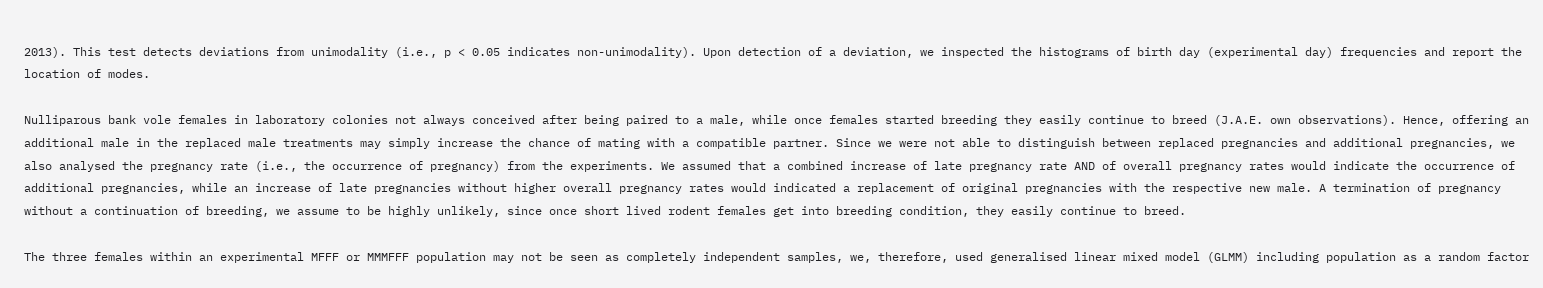2013). This test detects deviations from unimodality (i.e., p < 0.05 indicates non-unimodality). Upon detection of a deviation, we inspected the histograms of birth day (experimental day) frequencies and report the location of modes.

Nulliparous bank vole females in laboratory colonies not always conceived after being paired to a male, while once females started breeding they easily continue to breed (J.A.E. own observations). Hence, offering an additional male in the replaced male treatments may simply increase the chance of mating with a compatible partner. Since we were not able to distinguish between replaced pregnancies and additional pregnancies, we also analysed the pregnancy rate (i.e., the occurrence of pregnancy) from the experiments. We assumed that a combined increase of late pregnancy rate AND of overall pregnancy rates would indicate the occurrence of additional pregnancies, while an increase of late pregnancies without higher overall pregnancy rates would indicated a replacement of original pregnancies with the respective new male. A termination of pregnancy without a continuation of breeding, we assume to be highly unlikely, since once short lived rodent females get into breeding condition, they easily continue to breed.

The three females within an experimental MFFF or MMMFFF population may not be seen as completely independent samples, we, therefore, used generalised linear mixed model (GLMM) including population as a random factor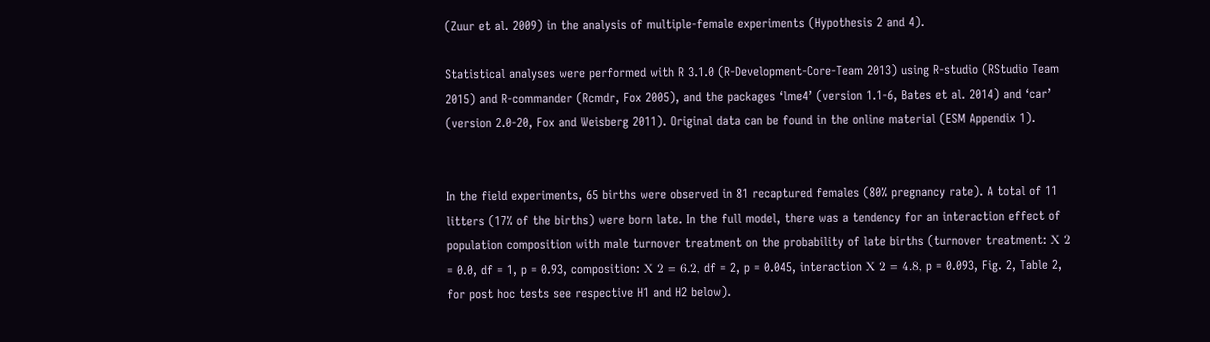(Zuur et al. 2009) in the analysis of multiple-female experiments (Hypothesis 2 and 4).

Statistical analyses were performed with R 3.1.0 (R-Development-Core-Team 2013) using R-studio (RStudio Team 2015) and R-commander (Rcmdr, Fox 2005), and the packages ‘lme4’ (version 1.1-6, Bates et al. 2014) and ‘car’ (version 2.0-20, Fox and Weisberg 2011). Original data can be found in the online material (ESM Appendix 1).


In the field experiments, 65 births were observed in 81 recaptured females (80% pregnancy rate). A total of 11 litters (17% of the births) were born late. In the full model, there was a tendency for an interaction effect of population composition with male turnover treatment on the probability of late births (turnover treatment: Χ 2 = 0.0, df = 1, p = 0.93, composition: Χ 2 = 6.2, df = 2, p = 0.045, interaction Χ 2 = 4.8, p = 0.093, Fig. 2, Table 2, for post hoc tests see respective H1 and H2 below).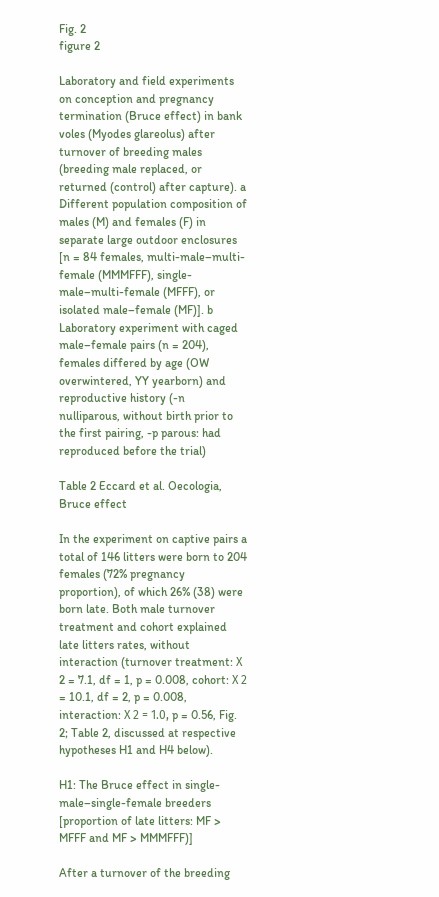Fig. 2
figure 2

Laboratory and field experiments on conception and pregnancy termination (Bruce effect) in bank voles (Myodes glareolus) after turnover of breeding males (breeding male replaced, or returned (control) after capture). a Different population composition of males (M) and females (F) in separate large outdoor enclosures [n = 84 females, multi-male–multi-female (MMMFFF), single-male–multi-female (MFFF), or isolated male–female (MF)]. b Laboratory experiment with caged male–female pairs (n = 204), females differed by age (OW overwintered, YY yearborn) and reproductive history (-n nulliparous, without birth prior to the first pairing, -p parous: had reproduced before the trial)

Table 2 Eccard et al. Oecologia, Bruce effect

In the experiment on captive pairs a total of 146 litters were born to 204 females (72% pregnancy proportion), of which 26% (38) were born late. Both male turnover treatment and cohort explained late litters rates, without interaction (turnover treatment: Χ 2 = 7.1, df = 1, p = 0.008, cohort: Χ 2 = 10.1, df = 2, p = 0.008, interaction: Χ 2 = 1.0, p = 0.56, Fig. 2; Table 2, discussed at respective hypotheses H1 and H4 below).

H1: The Bruce effect in single-male–single-female breeders [proportion of late litters: MF > MFFF and MF > MMMFFF)]

After a turnover of the breeding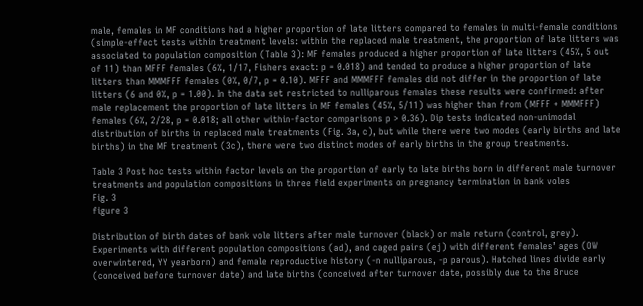male, females in MF conditions had a higher proportion of late litters compared to females in multi-female conditions (simple-effect tests within treatment levels: within the replaced male treatment, the proportion of late litters was associated to population composition (Table 3): MF females produced a higher proportion of late litters (45%, 5 out of 11) than MFFF females (6%, 1/17, Fishers exact: p = 0.018) and tended to produce a higher proportion of late litters than MMMFFF females (0%, 0/7, p = 0.10). MFFF and MMMFFF females did not differ in the proportion of late litters (6 and 0%, p = 1.00). In the data set restricted to nulliparous females these results were confirmed: after male replacement the proportion of late litters in MF females (45%, 5/11) was higher than from (MFFF + MMMFFF) females (6%, 2/28, p = 0.018; all other within-factor comparisons p > 0.36). Dip tests indicated non-unimodal distribution of births in replaced male treatments (Fig. 3a, c), but while there were two modes (early births and late births) in the MF treatment (3c), there were two distinct modes of early births in the group treatments.

Table 3 Post hoc tests within factor levels on the proportion of early to late births born in different male turnover treatments and population compositions in three field experiments on pregnancy termination in bank voles
Fig. 3
figure 3

Distribution of birth dates of bank vole litters after male turnover (black) or male return (control, grey). Experiments with different population compositions (ad), and caged pairs (ej) with different females’ ages (OW overwintered, YY yearborn) and female reproductive history (-n nulliparous, -p parous). Hatched lines divide early (conceived before turnover date) and late births (conceived after turnover date, possibly due to the Bruce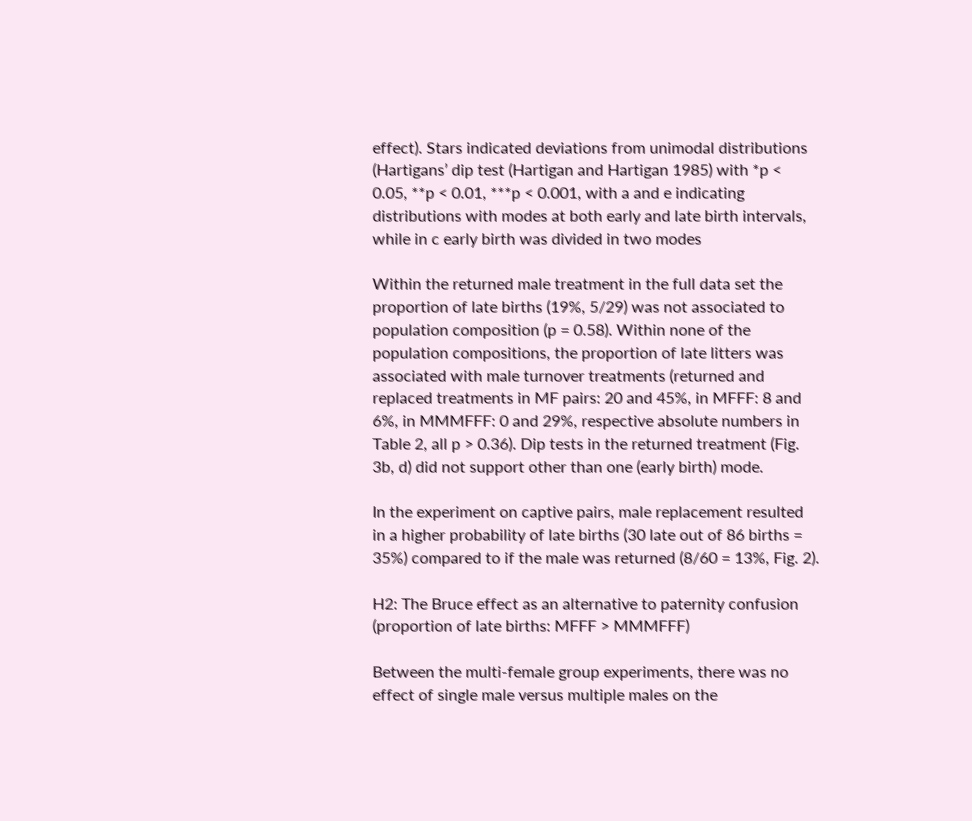effect). Stars indicated deviations from unimodal distributions (Hartigans’ dip test (Hartigan and Hartigan 1985) with *p < 0.05, **p < 0.01, ***p < 0.001, with a and e indicating distributions with modes at both early and late birth intervals, while in c early birth was divided in two modes

Within the returned male treatment in the full data set the proportion of late births (19%, 5/29) was not associated to population composition (p = 0.58). Within none of the population compositions, the proportion of late litters was associated with male turnover treatments (returned and replaced treatments in MF pairs: 20 and 45%, in MFFF: 8 and 6%, in MMMFFF: 0 and 29%, respective absolute numbers in Table 2, all p > 0.36). Dip tests in the returned treatment (Fig. 3b, d) did not support other than one (early birth) mode.

In the experiment on captive pairs, male replacement resulted in a higher probability of late births (30 late out of 86 births = 35%) compared to if the male was returned (8/60 = 13%, Fig. 2).

H2: The Bruce effect as an alternative to paternity confusion (proportion of late births: MFFF > MMMFFF)

Between the multi-female group experiments, there was no effect of single male versus multiple males on the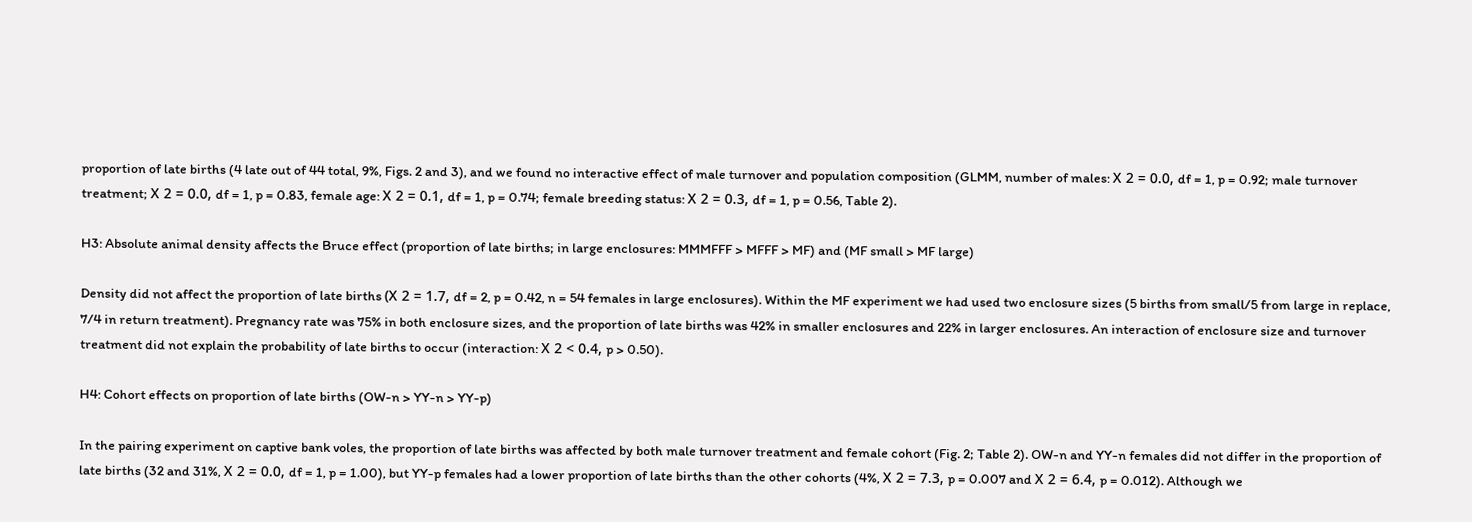proportion of late births (4 late out of 44 total, 9%, Figs. 2 and 3), and we found no interactive effect of male turnover and population composition (GLMM, number of males: Χ 2 = 0.0, df = 1, p = 0.92; male turnover treatment; Χ 2 = 0.0, df = 1, p = 0.83, female age: Χ 2 = 0.1, df = 1, p = 0.74; female breeding status: Χ 2 = 0.3, df = 1, p = 0.56, Table 2).

H3: Absolute animal density affects the Bruce effect (proportion of late births; in large enclosures: MMMFFF > MFFF > MF) and (MF small > MF large)

Density did not affect the proportion of late births (Χ 2 = 1.7, df = 2, p = 0.42, n = 54 females in large enclosures). Within the MF experiment we had used two enclosure sizes (5 births from small/5 from large in replace, 7/4 in return treatment). Pregnancy rate was 75% in both enclosure sizes, and the proportion of late births was 42% in smaller enclosures and 22% in larger enclosures. An interaction of enclosure size and turnover treatment did not explain the probability of late births to occur (interaction: Χ 2 < 0.4, p > 0.50).

H4: Cohort effects on proportion of late births (OW-n > YY-n > YY-p)

In the pairing experiment on captive bank voles, the proportion of late births was affected by both male turnover treatment and female cohort (Fig. 2; Table 2). OW-n and YY-n females did not differ in the proportion of late births (32 and 31%, Χ 2 = 0.0, df = 1, p = 1.00), but YY-p females had a lower proportion of late births than the other cohorts (4%, Χ 2 = 7.3, p = 0.007 and Χ 2 = 6.4, p = 0.012). Although we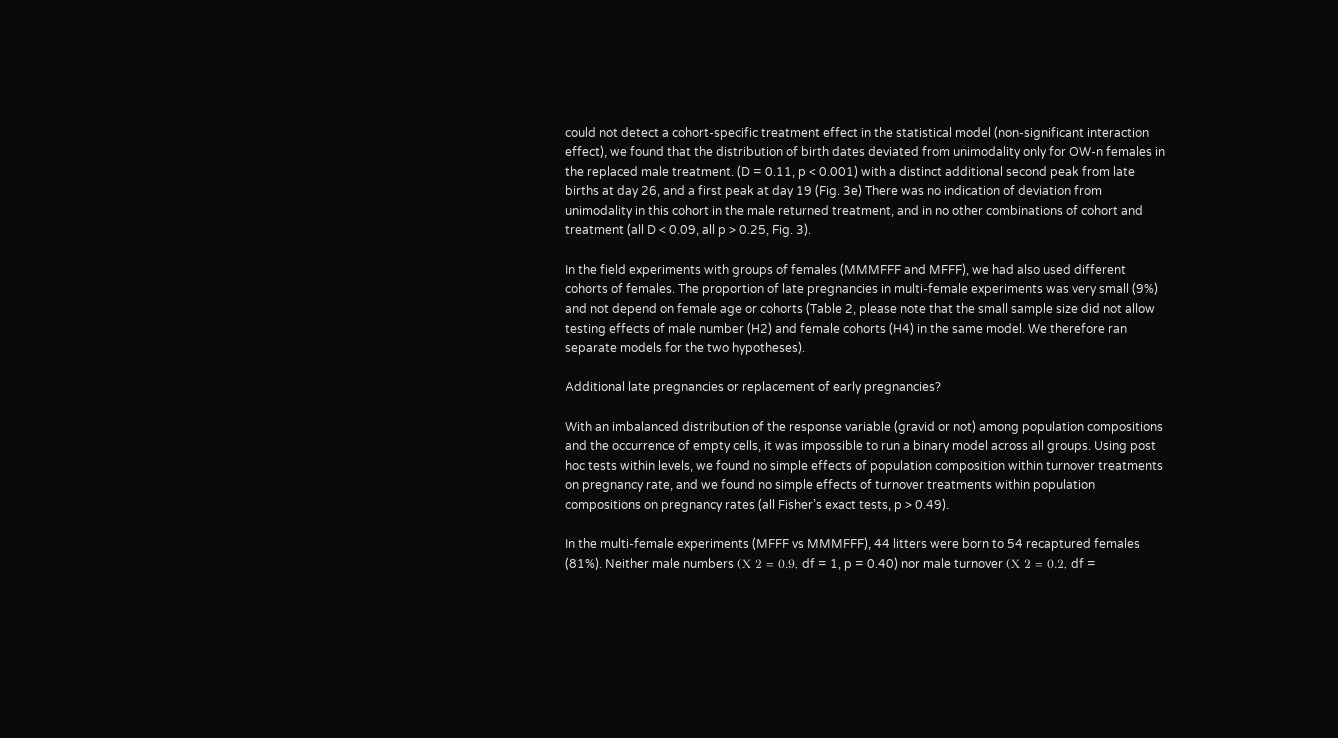could not detect a cohort-specific treatment effect in the statistical model (non-significant interaction effect), we found that the distribution of birth dates deviated from unimodality only for OW-n females in the replaced male treatment. (D = 0.11, p < 0.001) with a distinct additional second peak from late births at day 26, and a first peak at day 19 (Fig. 3e) There was no indication of deviation from unimodality in this cohort in the male returned treatment, and in no other combinations of cohort and treatment (all D < 0.09, all p > 0.25, Fig. 3).

In the field experiments with groups of females (MMMFFF and MFFF), we had also used different cohorts of females. The proportion of late pregnancies in multi-female experiments was very small (9%) and not depend on female age or cohorts (Table 2, please note that the small sample size did not allow testing effects of male number (H2) and female cohorts (H4) in the same model. We therefore ran separate models for the two hypotheses).

Additional late pregnancies or replacement of early pregnancies?

With an imbalanced distribution of the response variable (gravid or not) among population compositions and the occurrence of empty cells, it was impossible to run a binary model across all groups. Using post hoc tests within levels, we found no simple effects of population composition within turnover treatments on pregnancy rate, and we found no simple effects of turnover treatments within population compositions on pregnancy rates (all Fisher’s exact tests, p > 0.49).

In the multi-female experiments (MFFF vs MMMFFF), 44 litters were born to 54 recaptured females (81%). Neither male numbers (Χ 2 = 0.9, df = 1, p = 0.40) nor male turnover (Χ 2 = 0.2, df =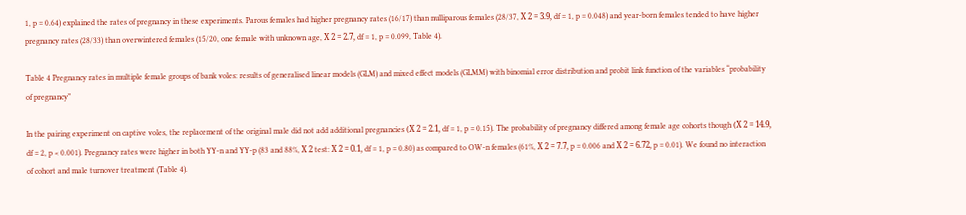1, p = 0.64) explained the rates of pregnancy in these experiments. Parous females had higher pregnancy rates (16/17) than nulliparous females (28/37, Χ 2 = 3.9, df = 1, p = 0.048) and year-born females tended to have higher pregnancy rates (28/33) than overwintered females (15/20, one female with unknown age, Χ 2 = 2.7, df = 1, p = 0.099, Table 4).

Table 4 Pregnancy rates in multiple female groups of bank voles: results of generalised linear models (GLM) and mixed effect models (GLMM) with binomial error distribution and probit link function of the variables “probability of pregnancy”

In the pairing experiment on captive voles, the replacement of the original male did not add additional pregnancies (Χ 2 = 2.1, df = 1, p = 0.15). The probability of pregnancy differed among female age cohorts though (Χ 2 = 14.9, df = 2, p < 0.001). Pregnancy rates were higher in both YY-n and YY-p (83 and 88%, Χ 2 test: Χ 2 = 0.1, df = 1, p = 0.80) as compared to OW-n females (61%, Χ 2 = 7.7, p = 0.006 and Χ 2 = 6.72, p = 0.01). We found no interaction of cohort and male turnover treatment (Table 4).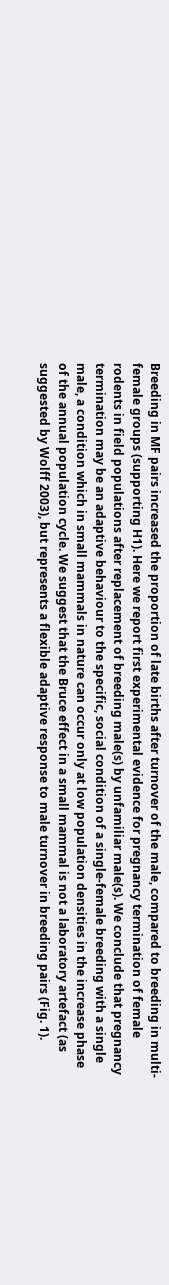Breeding in MF pairs increased the proportion of late births after turnover of the male, compared to breeding in multi-female groups (supporting H1). Here we report first experimental evidence for pregnancy termination of female rodents in field populations after replacement of breeding male(s) by unfamiliar male(s). We conclude that pregnancy termination may be an adaptive behaviour to the specific, social condition of a single-female breeding with a single male, a condition which in small mammals in nature can occur only at low population densities in the increase phase of the annual population cycle. We suggest that the Bruce effect in a small mammal is not a laboratory artefact (as suggested by Wolff 2003), but represents a flexible adaptive response to male turnover in breeding pairs (Fig. 1).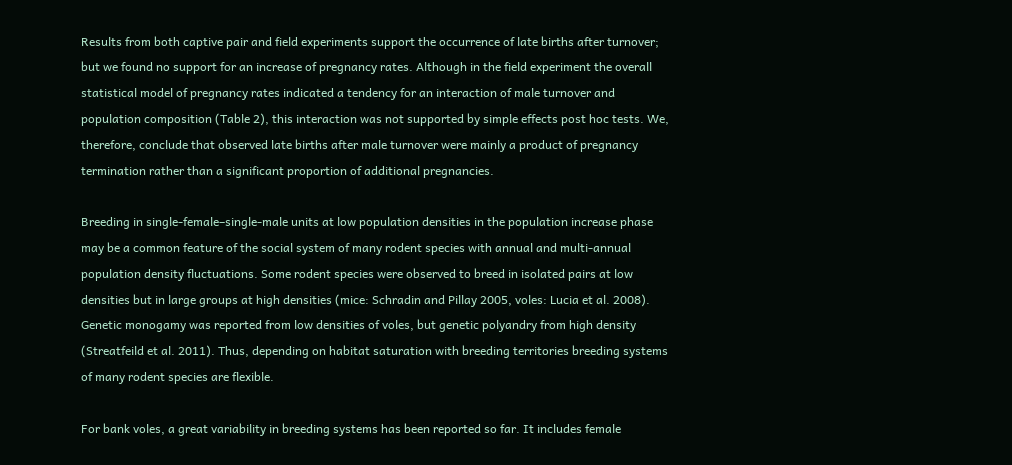Results from both captive pair and field experiments support the occurrence of late births after turnover; but we found no support for an increase of pregnancy rates. Although in the field experiment the overall statistical model of pregnancy rates indicated a tendency for an interaction of male turnover and population composition (Table 2), this interaction was not supported by simple effects post hoc tests. We, therefore, conclude that observed late births after male turnover were mainly a product of pregnancy termination rather than a significant proportion of additional pregnancies.

Breeding in single-female–single-male units at low population densities in the population increase phase may be a common feature of the social system of many rodent species with annual and multi-annual population density fluctuations. Some rodent species were observed to breed in isolated pairs at low densities but in large groups at high densities (mice: Schradin and Pillay 2005, voles: Lucia et al. 2008). Genetic monogamy was reported from low densities of voles, but genetic polyandry from high density (Streatfeild et al. 2011). Thus, depending on habitat saturation with breeding territories breeding systems of many rodent species are flexible.

For bank voles, a great variability in breeding systems has been reported so far. It includes female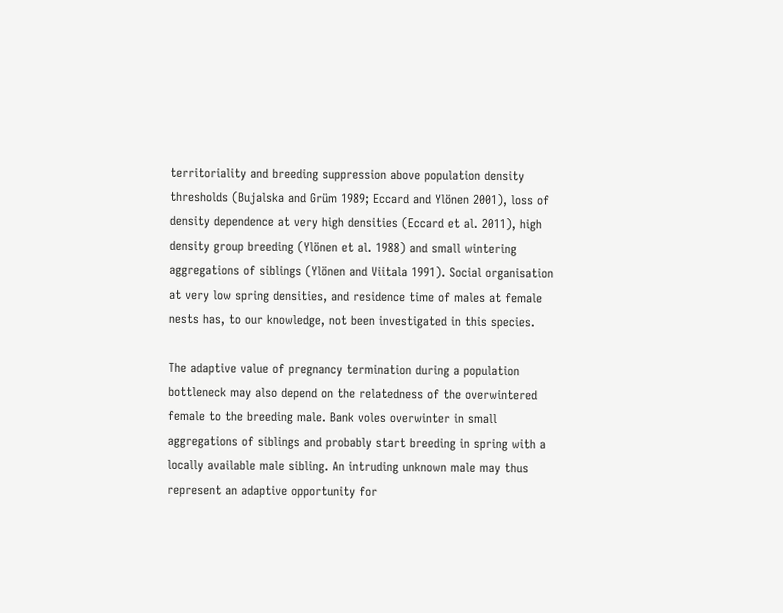territoriality and breeding suppression above population density thresholds (Bujalska and Grüm 1989; Eccard and Ylönen 2001), loss of density dependence at very high densities (Eccard et al. 2011), high density group breeding (Ylönen et al. 1988) and small wintering aggregations of siblings (Ylönen and Viitala 1991). Social organisation at very low spring densities, and residence time of males at female nests has, to our knowledge, not been investigated in this species.

The adaptive value of pregnancy termination during a population bottleneck may also depend on the relatedness of the overwintered female to the breeding male. Bank voles overwinter in small aggregations of siblings and probably start breeding in spring with a locally available male sibling. An intruding unknown male may thus represent an adaptive opportunity for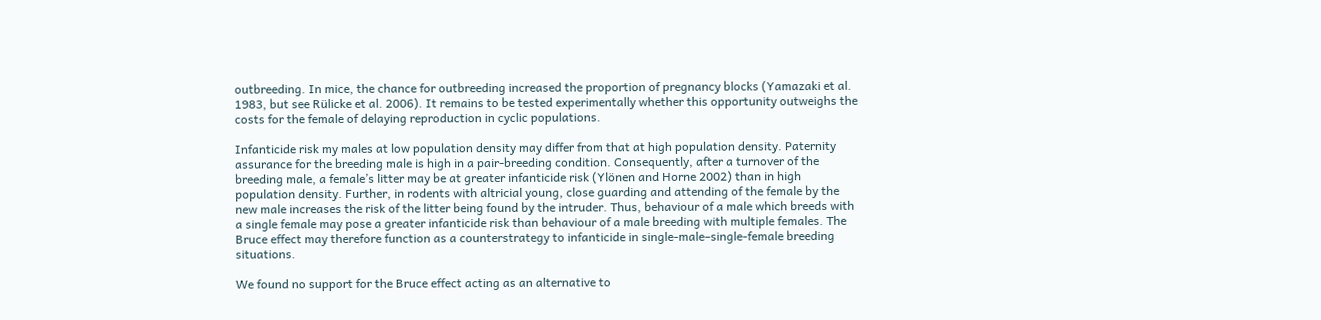outbreeding. In mice, the chance for outbreeding increased the proportion of pregnancy blocks (Yamazaki et al. 1983, but see Rülicke et al. 2006). It remains to be tested experimentally whether this opportunity outweighs the costs for the female of delaying reproduction in cyclic populations.

Infanticide risk my males at low population density may differ from that at high population density. Paternity assurance for the breeding male is high in a pair-breeding condition. Consequently, after a turnover of the breeding male, a female’s litter may be at greater infanticide risk (Ylönen and Horne 2002) than in high population density. Further, in rodents with altricial young, close guarding and attending of the female by the new male increases the risk of the litter being found by the intruder. Thus, behaviour of a male which breeds with a single female may pose a greater infanticide risk than behaviour of a male breeding with multiple females. The Bruce effect may therefore function as a counterstrategy to infanticide in single-male–single-female breeding situations.

We found no support for the Bruce effect acting as an alternative to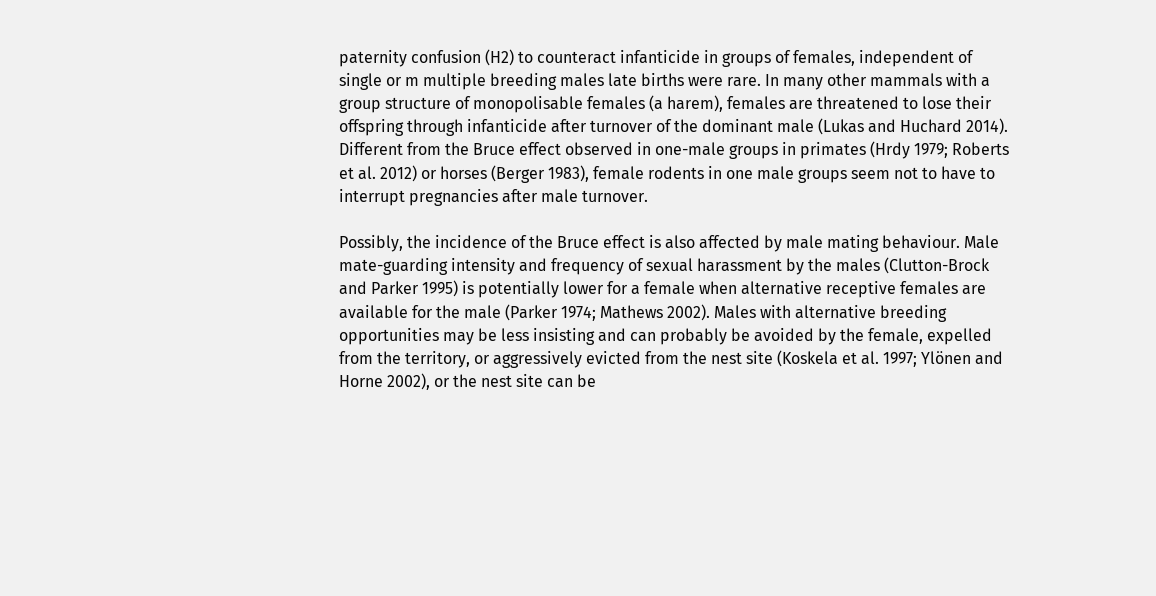paternity confusion (H2) to counteract infanticide in groups of females, independent of single or m multiple breeding males late births were rare. In many other mammals with a group structure of monopolisable females (a harem), females are threatened to lose their offspring through infanticide after turnover of the dominant male (Lukas and Huchard 2014). Different from the Bruce effect observed in one-male groups in primates (Hrdy 1979; Roberts et al. 2012) or horses (Berger 1983), female rodents in one male groups seem not to have to interrupt pregnancies after male turnover.

Possibly, the incidence of the Bruce effect is also affected by male mating behaviour. Male mate-guarding intensity and frequency of sexual harassment by the males (Clutton-Brock and Parker 1995) is potentially lower for a female when alternative receptive females are available for the male (Parker 1974; Mathews 2002). Males with alternative breeding opportunities may be less insisting and can probably be avoided by the female, expelled from the territory, or aggressively evicted from the nest site (Koskela et al. 1997; Ylönen and Horne 2002), or the nest site can be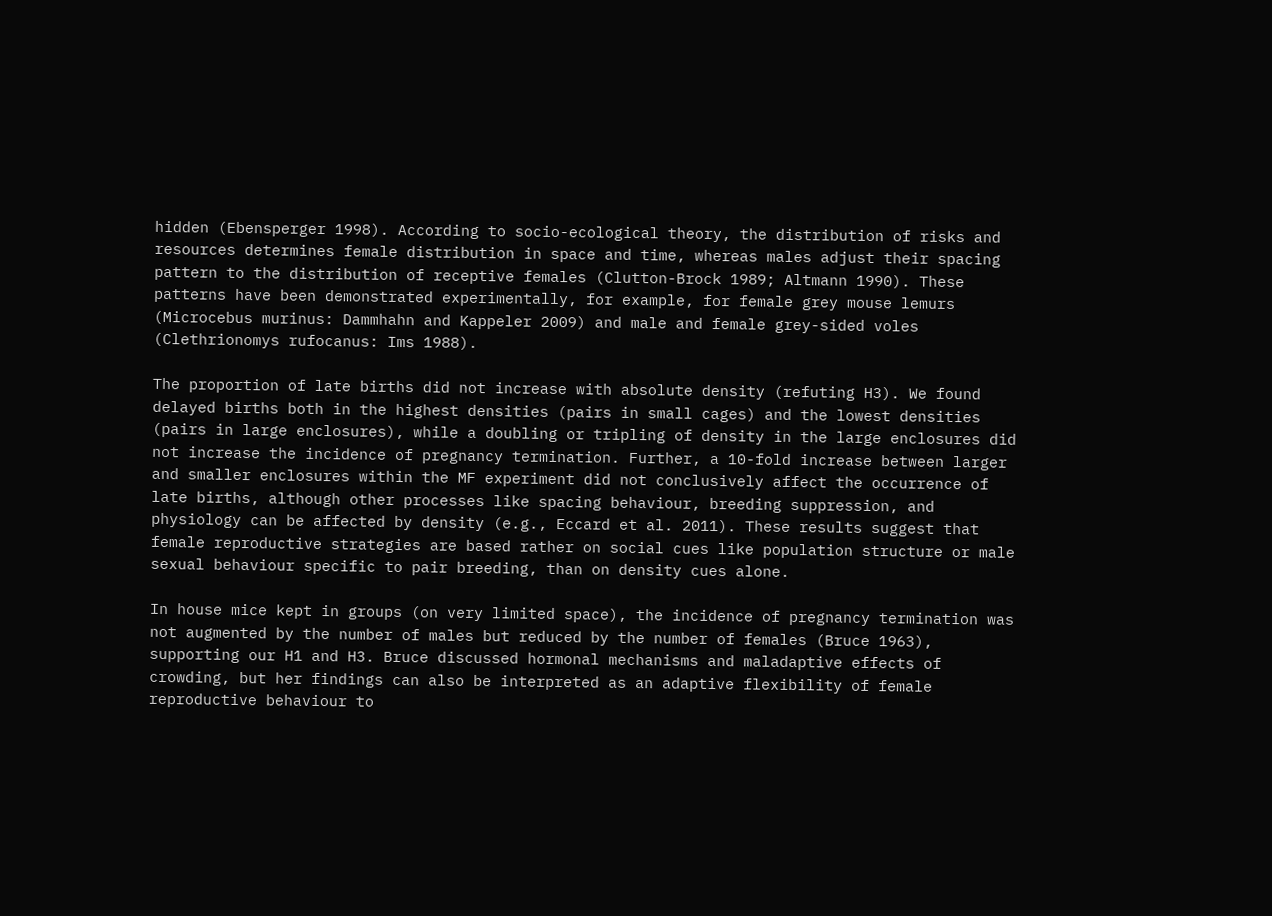hidden (Ebensperger 1998). According to socio-ecological theory, the distribution of risks and resources determines female distribution in space and time, whereas males adjust their spacing pattern to the distribution of receptive females (Clutton-Brock 1989; Altmann 1990). These patterns have been demonstrated experimentally, for example, for female grey mouse lemurs (Microcebus murinus: Dammhahn and Kappeler 2009) and male and female grey-sided voles (Clethrionomys rufocanus: Ims 1988).

The proportion of late births did not increase with absolute density (refuting H3). We found delayed births both in the highest densities (pairs in small cages) and the lowest densities (pairs in large enclosures), while a doubling or tripling of density in the large enclosures did not increase the incidence of pregnancy termination. Further, a 10-fold increase between larger and smaller enclosures within the MF experiment did not conclusively affect the occurrence of late births, although other processes like spacing behaviour, breeding suppression, and physiology can be affected by density (e.g., Eccard et al. 2011). These results suggest that female reproductive strategies are based rather on social cues like population structure or male sexual behaviour specific to pair breeding, than on density cues alone.

In house mice kept in groups (on very limited space), the incidence of pregnancy termination was not augmented by the number of males but reduced by the number of females (Bruce 1963), supporting our H1 and H3. Bruce discussed hormonal mechanisms and maladaptive effects of crowding, but her findings can also be interpreted as an adaptive flexibility of female reproductive behaviour to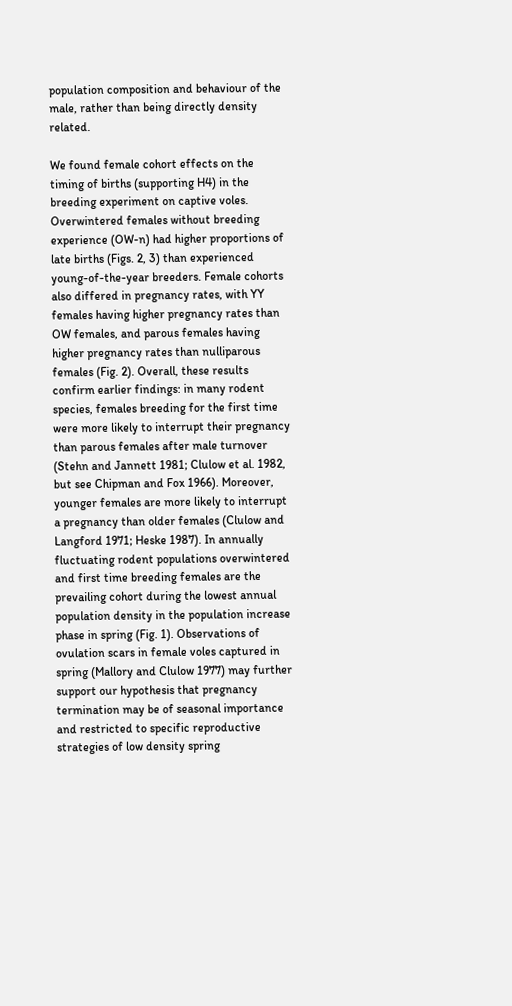population composition and behaviour of the male, rather than being directly density related.

We found female cohort effects on the timing of births (supporting H4) in the breeding experiment on captive voles. Overwintered females without breeding experience (OW-n) had higher proportions of late births (Figs. 2, 3) than experienced young-of-the-year breeders. Female cohorts also differed in pregnancy rates, with YY females having higher pregnancy rates than OW females, and parous females having higher pregnancy rates than nulliparous females (Fig. 2). Overall, these results confirm earlier findings: in many rodent species, females breeding for the first time were more likely to interrupt their pregnancy than parous females after male turnover (Stehn and Jannett 1981; Clulow et al. 1982, but see Chipman and Fox 1966). Moreover, younger females are more likely to interrupt a pregnancy than older females (Clulow and Langford 1971; Heske 1987). In annually fluctuating rodent populations overwintered and first time breeding females are the prevailing cohort during the lowest annual population density in the population increase phase in spring (Fig. 1). Observations of ovulation scars in female voles captured in spring (Mallory and Clulow 1977) may further support our hypothesis that pregnancy termination may be of seasonal importance and restricted to specific reproductive strategies of low density spring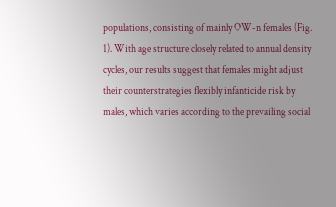populations, consisting of mainly OW-n females (Fig. 1). With age structure closely related to annual density cycles, our results suggest that females might adjust their counterstrategies flexibly infanticide risk by males, which varies according to the prevailing social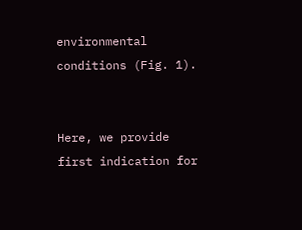environmental conditions (Fig. 1).


Here, we provide first indication for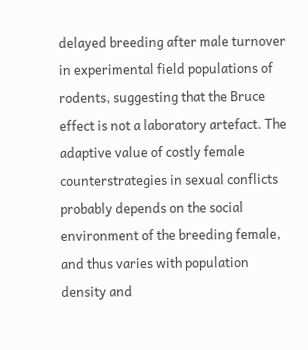delayed breeding after male turnover in experimental field populations of rodents, suggesting that the Bruce effect is not a laboratory artefact. The adaptive value of costly female counterstrategies in sexual conflicts probably depends on the social environment of the breeding female, and thus varies with population density and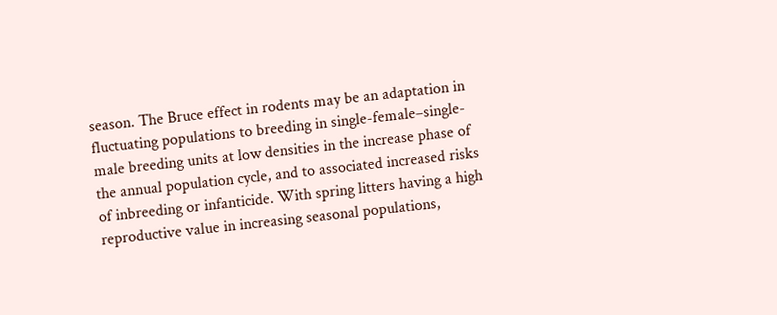season. The Bruce effect in rodents may be an adaptation in fluctuating populations to breeding in single-female–single-male breeding units at low densities in the increase phase of the annual population cycle, and to associated increased risks of inbreeding or infanticide. With spring litters having a high reproductive value in increasing seasonal populations,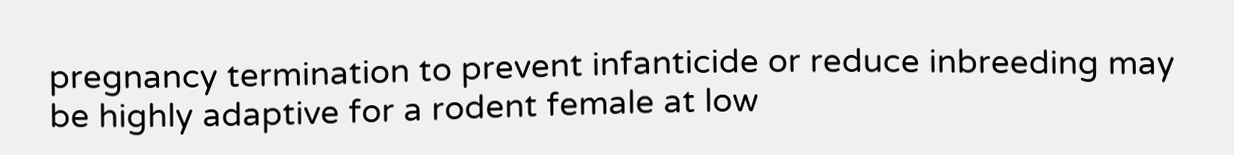pregnancy termination to prevent infanticide or reduce inbreeding may be highly adaptive for a rodent female at low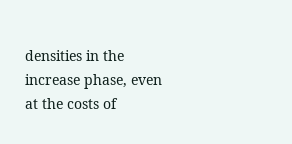densities in the increase phase, even at the costs of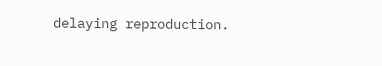delaying reproduction.